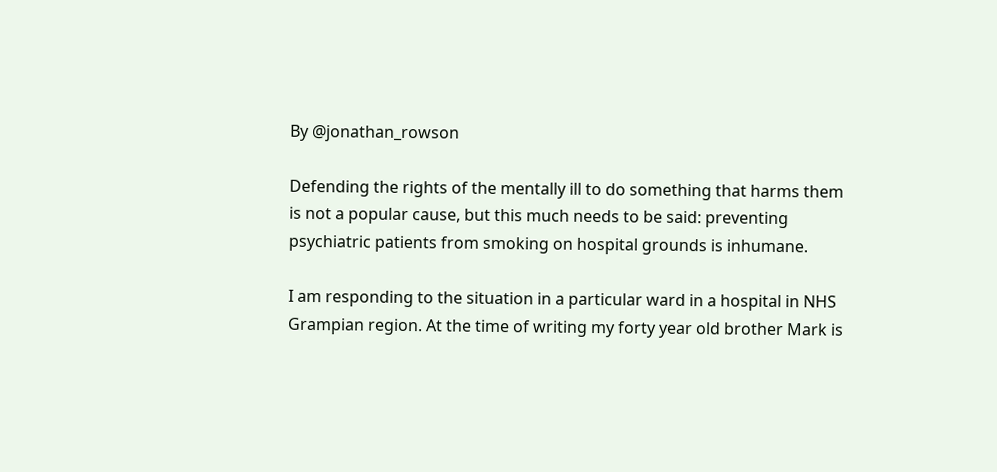By @jonathan_rowson

Defending the rights of the mentally ill to do something that harms them is not a popular cause, but this much needs to be said: preventing psychiatric patients from smoking on hospital grounds is inhumane.

I am responding to the situation in a particular ward in a hospital in NHS Grampian region. At the time of writing my forty year old brother Mark is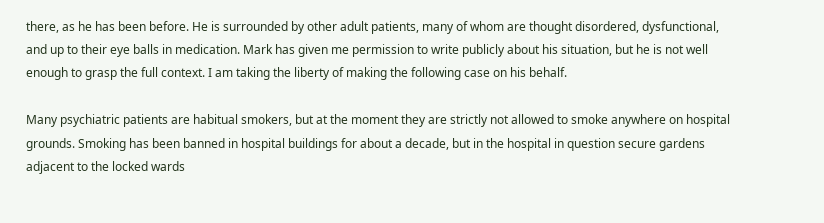there, as he has been before. He is surrounded by other adult patients, many of whom are thought disordered, dysfunctional, and up to their eye balls in medication. Mark has given me permission to write publicly about his situation, but he is not well enough to grasp the full context. I am taking the liberty of making the following case on his behalf.

Many psychiatric patients are habitual smokers, but at the moment they are strictly not allowed to smoke anywhere on hospital grounds. Smoking has been banned in hospital buildings for about a decade, but in the hospital in question secure gardens adjacent to the locked wards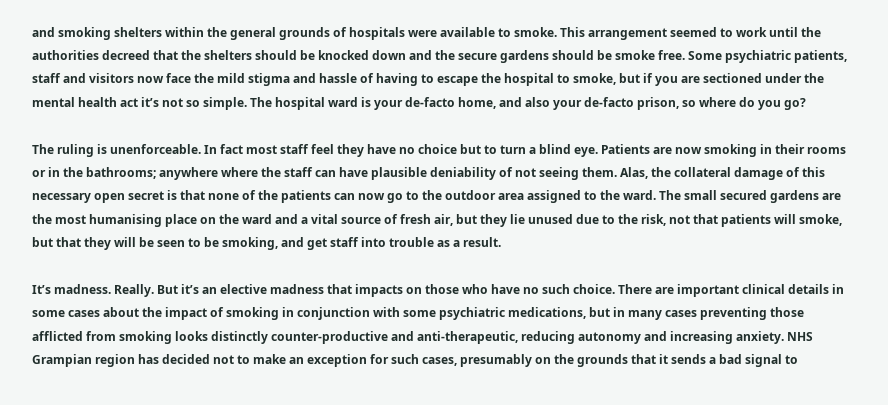and smoking shelters within the general grounds of hospitals were available to smoke. This arrangement seemed to work until the authorities decreed that the shelters should be knocked down and the secure gardens should be smoke free. Some psychiatric patients, staff and visitors now face the mild stigma and hassle of having to escape the hospital to smoke, but if you are sectioned under the mental health act it’s not so simple. The hospital ward is your de-facto home, and also your de-facto prison, so where do you go?

The ruling is unenforceable. In fact most staff feel they have no choice but to turn a blind eye. Patients are now smoking in their rooms or in the bathrooms; anywhere where the staff can have plausible deniability of not seeing them. Alas, the collateral damage of this necessary open secret is that none of the patients can now go to the outdoor area assigned to the ward. The small secured gardens are the most humanising place on the ward and a vital source of fresh air, but they lie unused due to the risk, not that patients will smoke, but that they will be seen to be smoking, and get staff into trouble as a result.

It’s madness. Really. But it’s an elective madness that impacts on those who have no such choice. There are important clinical details in some cases about the impact of smoking in conjunction with some psychiatric medications, but in many cases preventing those afflicted from smoking looks distinctly counter-productive and anti-therapeutic, reducing autonomy and increasing anxiety. NHS Grampian region has decided not to make an exception for such cases, presumably on the grounds that it sends a bad signal to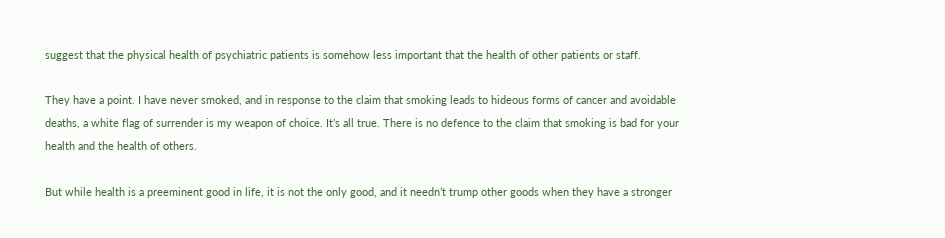suggest that the physical health of psychiatric patients is somehow less important that the health of other patients or staff.

They have a point. I have never smoked, and in response to the claim that smoking leads to hideous forms of cancer and avoidable deaths, a white flag of surrender is my weapon of choice. It’s all true. There is no defence to the claim that smoking is bad for your health and the health of others.

But while health is a preeminent good in life, it is not the only good, and it needn’t trump other goods when they have a stronger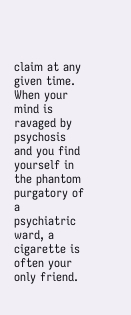claim at any given time. When your mind is ravaged by psychosis and you find yourself in the phantom purgatory of a psychiatric ward, a cigarette is often your only friend.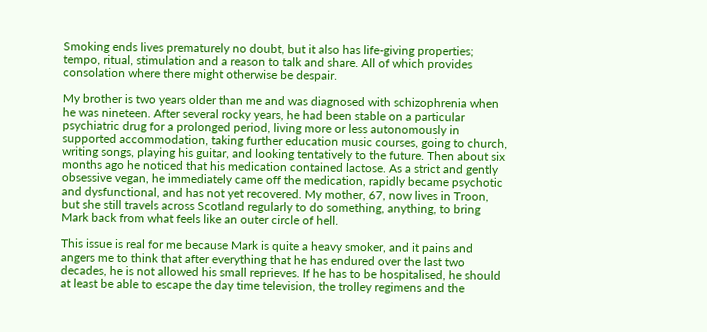Smoking ends lives prematurely no doubt, but it also has life-giving properties; tempo, ritual, stimulation and a reason to talk and share. All of which provides consolation where there might otherwise be despair.

My brother is two years older than me and was diagnosed with schizophrenia when he was nineteen. After several rocky years, he had been stable on a particular psychiatric drug for a prolonged period, living more or less autonomously in supported accommodation, taking further education music courses, going to church, writing songs, playing his guitar, and looking tentatively to the future. Then about six months ago he noticed that his medication contained lactose. As a strict and gently obsessive vegan, he immediately came off the medication, rapidly became psychotic and dysfunctional, and has not yet recovered. My mother, 67, now lives in Troon, but she still travels across Scotland regularly to do something, anything, to bring Mark back from what feels like an outer circle of hell.

This issue is real for me because Mark is quite a heavy smoker, and it pains and angers me to think that after everything that he has endured over the last two decades, he is not allowed his small reprieves. If he has to be hospitalised, he should at least be able to escape the day time television, the trolley regimens and the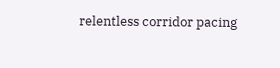relentless corridor pacing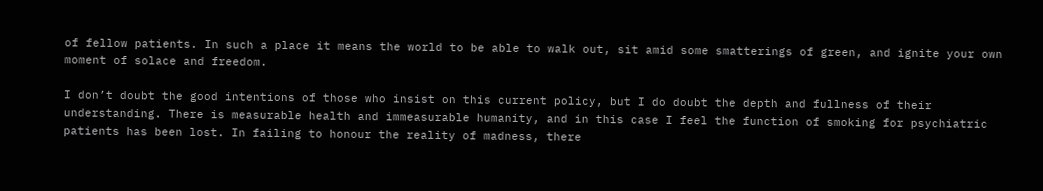of fellow patients. In such a place it means the world to be able to walk out, sit amid some smatterings of green, and ignite your own moment of solace and freedom.

I don’t doubt the good intentions of those who insist on this current policy, but I do doubt the depth and fullness of their understanding. There is measurable health and immeasurable humanity, and in this case I feel the function of smoking for psychiatric patients has been lost. In failing to honour the reality of madness, there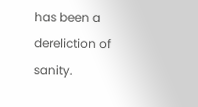has been a dereliction of sanity.